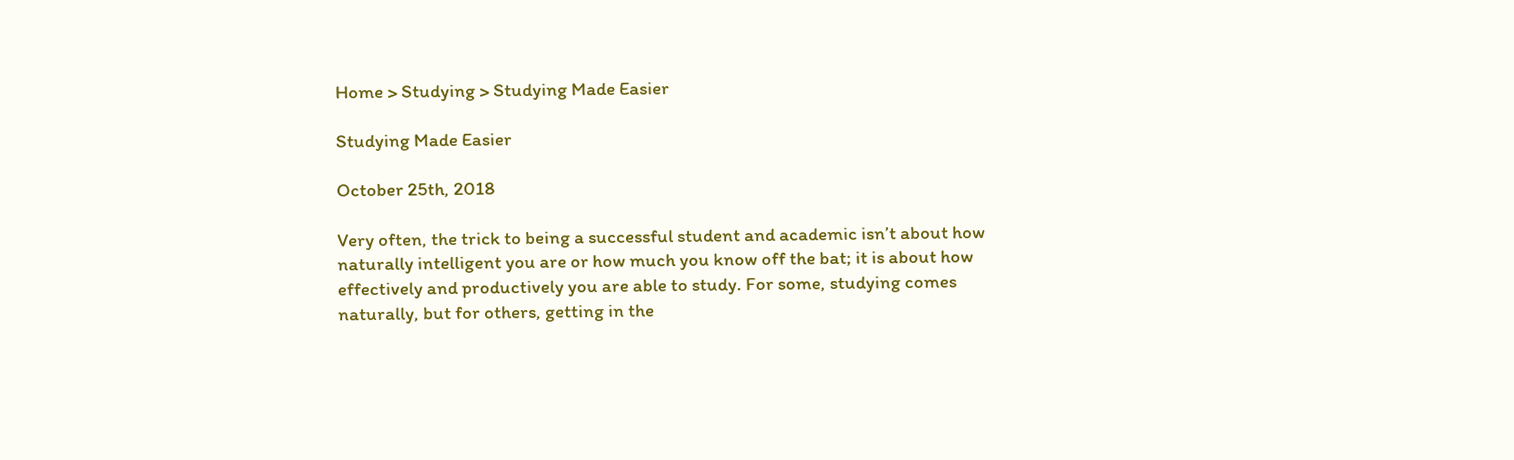Home > Studying > Studying Made Easier

Studying Made Easier

October 25th, 2018

Very often, the trick to being a successful student and academic isn’t about how naturally intelligent you are or how much you know off the bat; it is about how effectively and productively you are able to study. For some, studying comes naturally, but for others, getting in the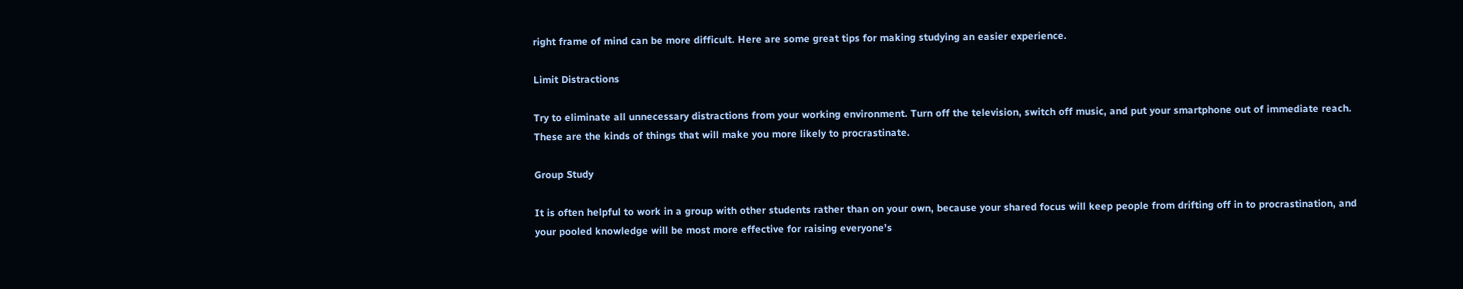right frame of mind can be more difficult. Here are some great tips for making studying an easier experience.

Limit Distractions

Try to eliminate all unnecessary distractions from your working environment. Turn off the television, switch off music, and put your smartphone out of immediate reach. These are the kinds of things that will make you more likely to procrastinate.

Group Study

It is often helpful to work in a group with other students rather than on your own, because your shared focus will keep people from drifting off in to procrastination, and your pooled knowledge will be most more effective for raising everyone’s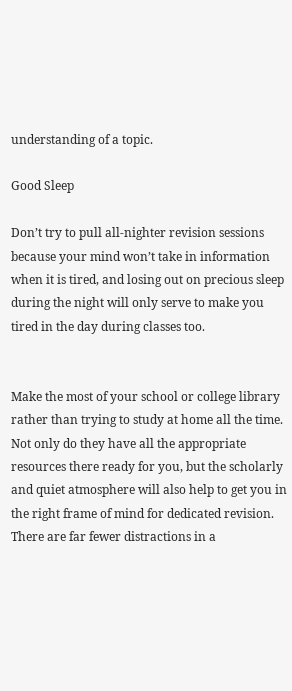understanding of a topic.

Good Sleep

Don’t try to pull all-nighter revision sessions because your mind won’t take in information when it is tired, and losing out on precious sleep during the night will only serve to make you tired in the day during classes too.


Make the most of your school or college library rather than trying to study at home all the time. Not only do they have all the appropriate resources there ready for you, but the scholarly and quiet atmosphere will also help to get you in the right frame of mind for dedicated revision. There are far fewer distractions in a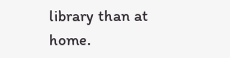library than at home.